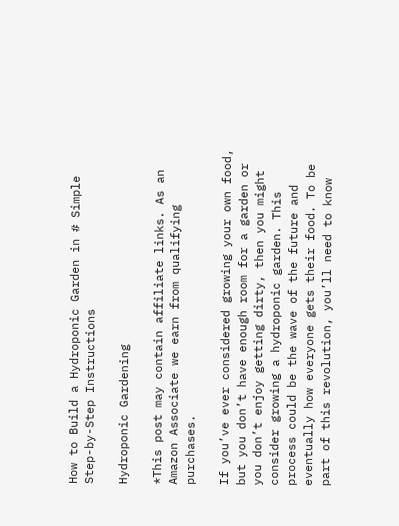How to Build a Hydroponic Garden in # Simple Step-by-Step Instructions

Hydroponic Gardening

*This post may contain affiliate links. As an Amazon Associate we earn from qualifying purchases.

If you’ve ever considered growing your own food, but you don’t have enough room for a garden or you don’t enjoy getting dirty, then you might consider growing a hydroponic garden. This process could be the wave of the future and eventually how everyone gets their food. To be part of this revolution, you’ll need to know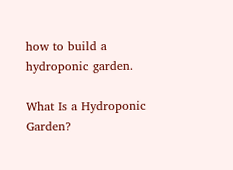how to build a hydroponic garden.

What Is a Hydroponic Garden?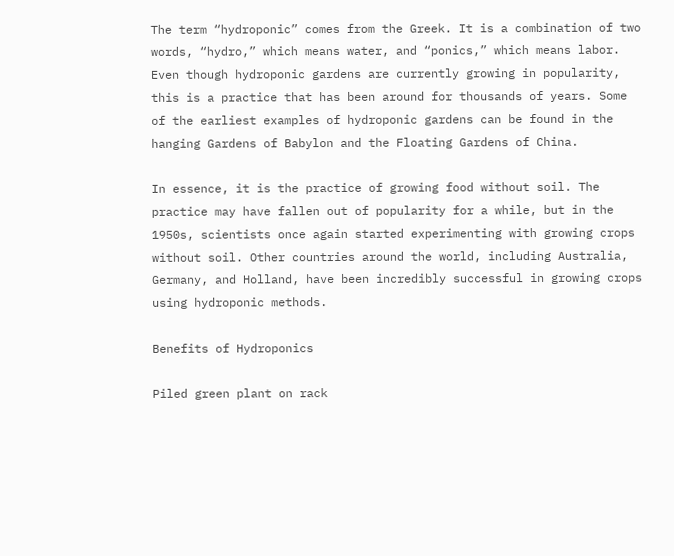The term “hydroponic” comes from the Greek. It is a combination of two words, “hydro,” which means water, and “ponics,” which means labor. Even though hydroponic gardens are currently growing in popularity, this is a practice that has been around for thousands of years. Some of the earliest examples of hydroponic gardens can be found in the hanging Gardens of Babylon and the Floating Gardens of China.

In essence, it is the practice of growing food without soil. The practice may have fallen out of popularity for a while, but in the 1950s, scientists once again started experimenting with growing crops without soil. Other countries around the world, including Australia, Germany, and Holland, have been incredibly successful in growing crops using hydroponic methods.

Benefits of Hydroponics

Piled green plant on rack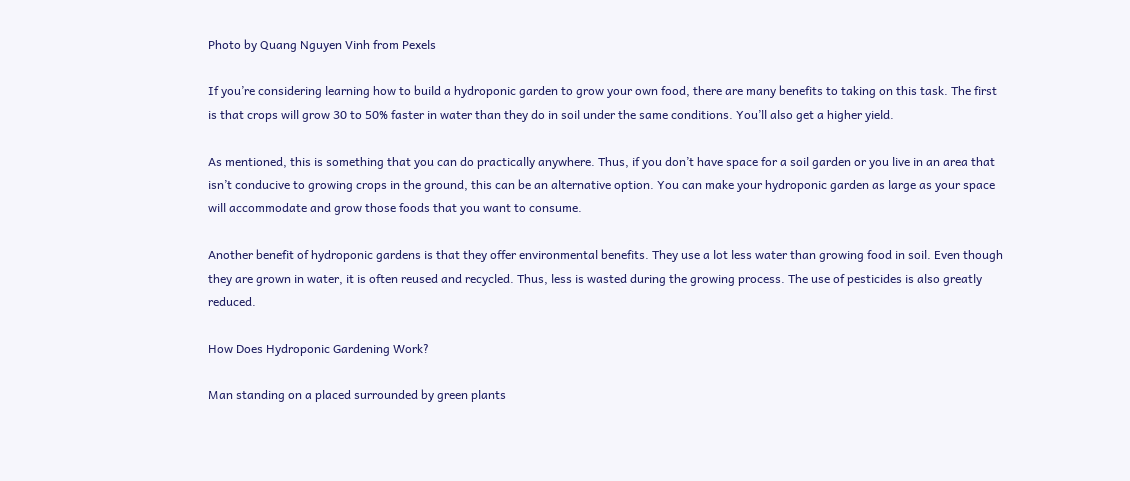Photo by Quang Nguyen Vinh from Pexels

If you’re considering learning how to build a hydroponic garden to grow your own food, there are many benefits to taking on this task. The first is that crops will grow 30 to 50% faster in water than they do in soil under the same conditions. You’ll also get a higher yield.

As mentioned, this is something that you can do practically anywhere. Thus, if you don’t have space for a soil garden or you live in an area that isn’t conducive to growing crops in the ground, this can be an alternative option. You can make your hydroponic garden as large as your space will accommodate and grow those foods that you want to consume.

Another benefit of hydroponic gardens is that they offer environmental benefits. They use a lot less water than growing food in soil. Even though they are grown in water, it is often reused and recycled. Thus, less is wasted during the growing process. The use of pesticides is also greatly reduced.

How Does Hydroponic Gardening Work?

Man standing on a placed surrounded by green plants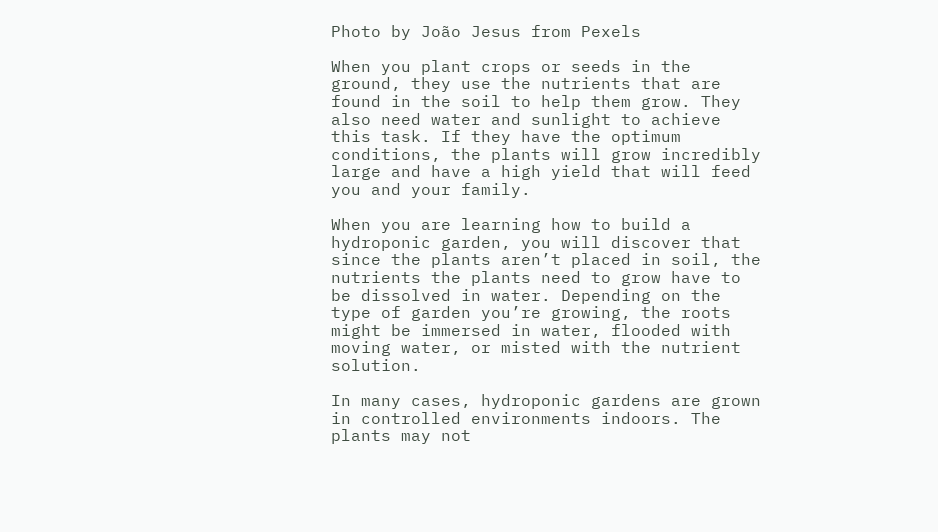Photo by João Jesus from Pexels

When you plant crops or seeds in the ground, they use the nutrients that are found in the soil to help them grow. They also need water and sunlight to achieve this task. If they have the optimum conditions, the plants will grow incredibly large and have a high yield that will feed you and your family.

When you are learning how to build a hydroponic garden, you will discover that since the plants aren’t placed in soil, the nutrients the plants need to grow have to be dissolved in water. Depending on the type of garden you’re growing, the roots might be immersed in water, flooded with moving water, or misted with the nutrient solution.

In many cases, hydroponic gardens are grown in controlled environments indoors. The plants may not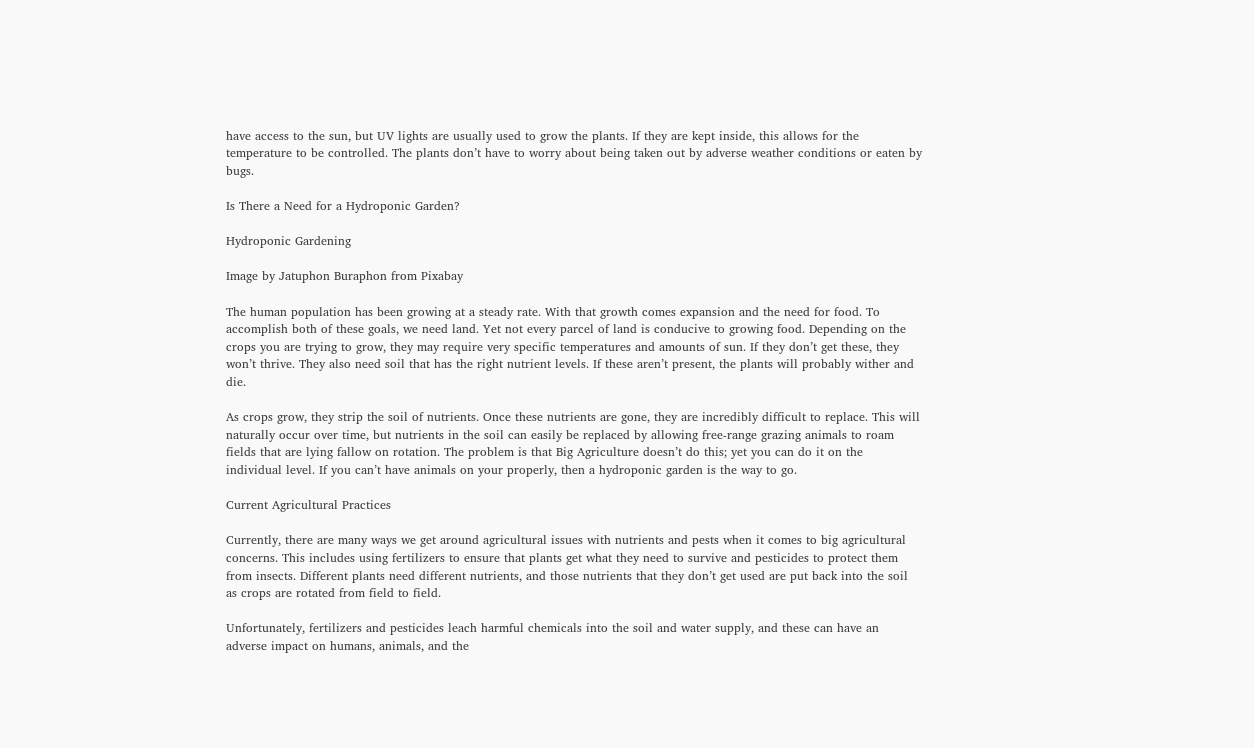have access to the sun, but UV lights are usually used to grow the plants. If they are kept inside, this allows for the temperature to be controlled. The plants don’t have to worry about being taken out by adverse weather conditions or eaten by bugs.

Is There a Need for a Hydroponic Garden?

Hydroponic Gardening

Image by Jatuphon Buraphon from Pixabay

The human population has been growing at a steady rate. With that growth comes expansion and the need for food. To accomplish both of these goals, we need land. Yet not every parcel of land is conducive to growing food. Depending on the crops you are trying to grow, they may require very specific temperatures and amounts of sun. If they don’t get these, they won’t thrive. They also need soil that has the right nutrient levels. If these aren’t present, the plants will probably wither and die.

As crops grow, they strip the soil of nutrients. Once these nutrients are gone, they are incredibly difficult to replace. This will naturally occur over time, but nutrients in the soil can easily be replaced by allowing free-range grazing animals to roam fields that are lying fallow on rotation. The problem is that Big Agriculture doesn’t do this; yet you can do it on the individual level. If you can’t have animals on your properly, then a hydroponic garden is the way to go.

Current Agricultural Practices

Currently, there are many ways we get around agricultural issues with nutrients and pests when it comes to big agricultural concerns. This includes using fertilizers to ensure that plants get what they need to survive and pesticides to protect them from insects. Different plants need different nutrients, and those nutrients that they don’t get used are put back into the soil as crops are rotated from field to field.

Unfortunately, fertilizers and pesticides leach harmful chemicals into the soil and water supply, and these can have an adverse impact on humans, animals, and the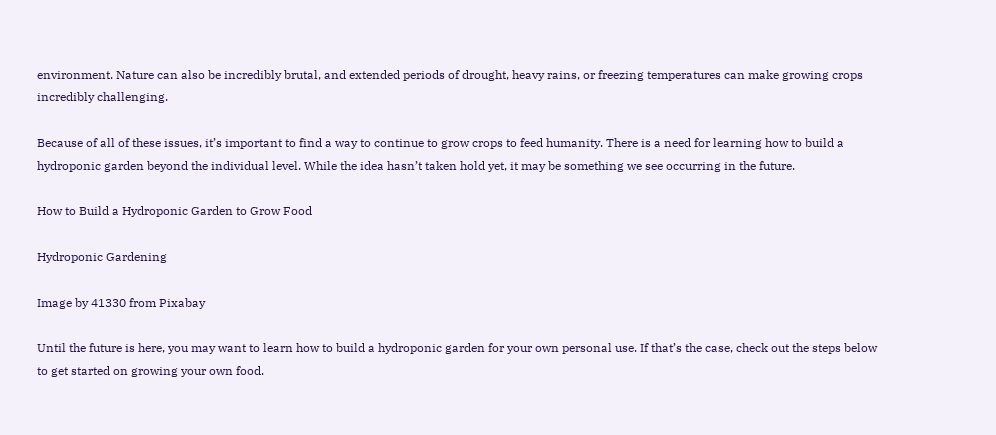environment. Nature can also be incredibly brutal, and extended periods of drought, heavy rains, or freezing temperatures can make growing crops incredibly challenging.

Because of all of these issues, it’s important to find a way to continue to grow crops to feed humanity. There is a need for learning how to build a hydroponic garden beyond the individual level. While the idea hasn’t taken hold yet, it may be something we see occurring in the future.

How to Build a Hydroponic Garden to Grow Food

Hydroponic Gardening

Image by 41330 from Pixabay

Until the future is here, you may want to learn how to build a hydroponic garden for your own personal use. If that’s the case, check out the steps below to get started on growing your own food.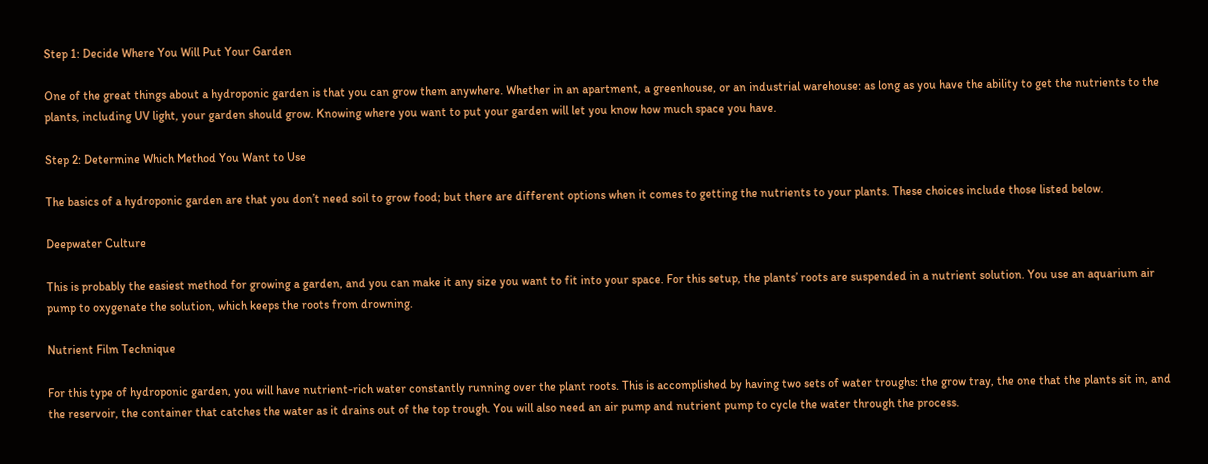Step 1: Decide Where You Will Put Your Garden

One of the great things about a hydroponic garden is that you can grow them anywhere. Whether in an apartment, a greenhouse, or an industrial warehouse: as long as you have the ability to get the nutrients to the plants, including UV light, your garden should grow. Knowing where you want to put your garden will let you know how much space you have.

Step 2: Determine Which Method You Want to Use

The basics of a hydroponic garden are that you don’t need soil to grow food; but there are different options when it comes to getting the nutrients to your plants. These choices include those listed below.

Deepwater Culture

This is probably the easiest method for growing a garden, and you can make it any size you want to fit into your space. For this setup, the plants’ roots are suspended in a nutrient solution. You use an aquarium air pump to oxygenate the solution, which keeps the roots from drowning.

Nutrient Film Technique

For this type of hydroponic garden, you will have nutrient-rich water constantly running over the plant roots. This is accomplished by having two sets of water troughs: the grow tray, the one that the plants sit in, and the reservoir, the container that catches the water as it drains out of the top trough. You will also need an air pump and nutrient pump to cycle the water through the process.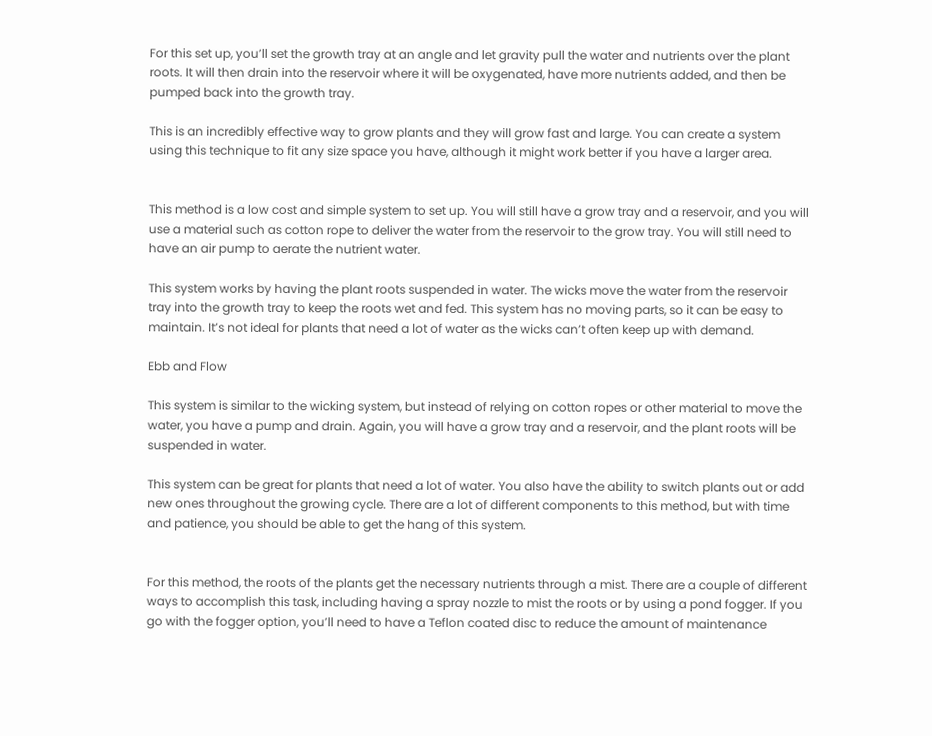For this set up, you’ll set the growth tray at an angle and let gravity pull the water and nutrients over the plant roots. It will then drain into the reservoir where it will be oxygenated, have more nutrients added, and then be pumped back into the growth tray.

This is an incredibly effective way to grow plants and they will grow fast and large. You can create a system using this technique to fit any size space you have, although it might work better if you have a larger area.


This method is a low cost and simple system to set up. You will still have a grow tray and a reservoir, and you will use a material such as cotton rope to deliver the water from the reservoir to the grow tray. You will still need to have an air pump to aerate the nutrient water.

This system works by having the plant roots suspended in water. The wicks move the water from the reservoir tray into the growth tray to keep the roots wet and fed. This system has no moving parts, so it can be easy to maintain. It’s not ideal for plants that need a lot of water as the wicks can’t often keep up with demand.

Ebb and Flow

This system is similar to the wicking system, but instead of relying on cotton ropes or other material to move the water, you have a pump and drain. Again, you will have a grow tray and a reservoir, and the plant roots will be suspended in water.

This system can be great for plants that need a lot of water. You also have the ability to switch plants out or add new ones throughout the growing cycle. There are a lot of different components to this method, but with time and patience, you should be able to get the hang of this system.


For this method, the roots of the plants get the necessary nutrients through a mist. There are a couple of different ways to accomplish this task, including having a spray nozzle to mist the roots or by using a pond fogger. If you go with the fogger option, you’ll need to have a Teflon coated disc to reduce the amount of maintenance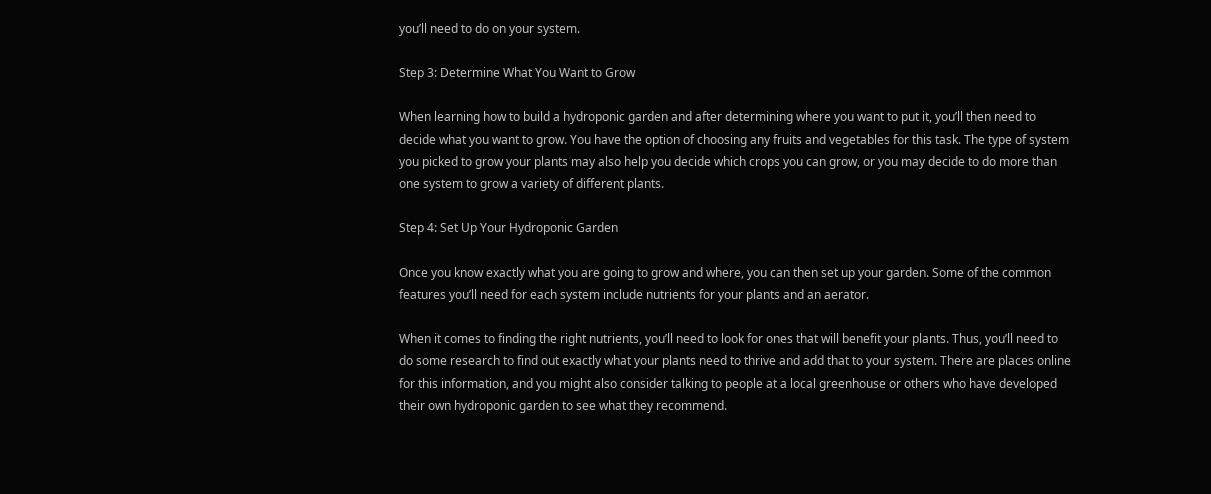you’ll need to do on your system.

Step 3: Determine What You Want to Grow

When learning how to build a hydroponic garden and after determining where you want to put it, you’ll then need to decide what you want to grow. You have the option of choosing any fruits and vegetables for this task. The type of system you picked to grow your plants may also help you decide which crops you can grow, or you may decide to do more than one system to grow a variety of different plants.

Step 4: Set Up Your Hydroponic Garden

Once you know exactly what you are going to grow and where, you can then set up your garden. Some of the common features you’ll need for each system include nutrients for your plants and an aerator.

When it comes to finding the right nutrients, you’ll need to look for ones that will benefit your plants. Thus, you’ll need to do some research to find out exactly what your plants need to thrive and add that to your system. There are places online for this information, and you might also consider talking to people at a local greenhouse or others who have developed their own hydroponic garden to see what they recommend.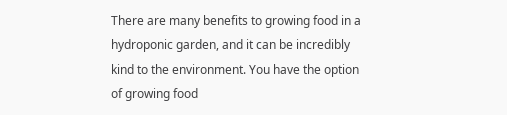There are many benefits to growing food in a hydroponic garden, and it can be incredibly kind to the environment. You have the option of growing food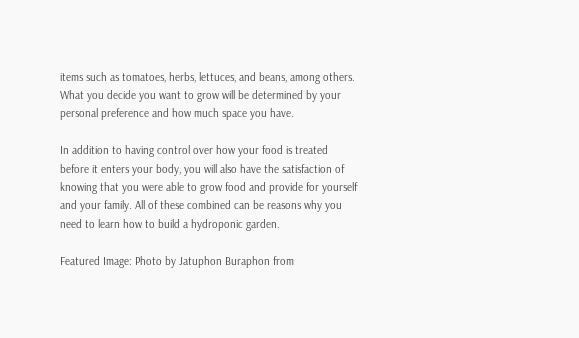items such as tomatoes, herbs, lettuces, and beans, among others. What you decide you want to grow will be determined by your personal preference and how much space you have.

In addition to having control over how your food is treated before it enters your body, you will also have the satisfaction of knowing that you were able to grow food and provide for yourself and your family. All of these combined can be reasons why you need to learn how to build a hydroponic garden.

Featured Image: Photo by Jatuphon Buraphon from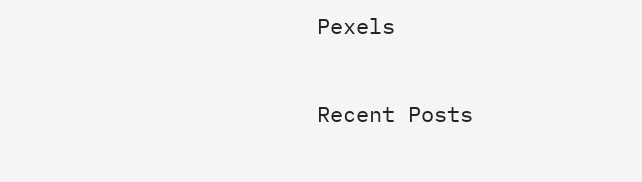Pexels

Recent Posts